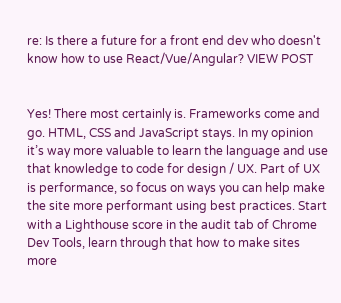re: Is there a future for a front end dev who doesn't know how to use React/Vue/Angular? VIEW POST


Yes! There most certainly is. Frameworks come and go. HTML, CSS and JavaScript stays. In my opinion it’s way more valuable to learn the language and use that knowledge to code for design / UX. Part of UX is performance, so focus on ways you can help make the site more performant using best practices. Start with a Lighthouse score in the audit tab of Chrome Dev Tools, learn through that how to make sites more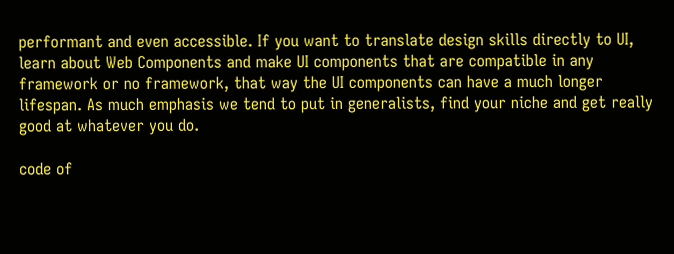performant and even accessible. If you want to translate design skills directly to UI, learn about Web Components and make UI components that are compatible in any framework or no framework, that way the UI components can have a much longer lifespan. As much emphasis we tend to put in generalists, find your niche and get really good at whatever you do.

code of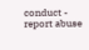conduct - report abuse